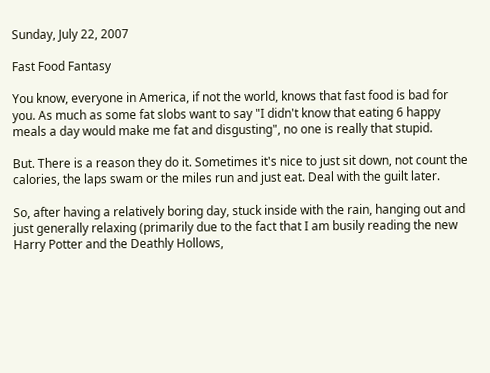Sunday, July 22, 2007

Fast Food Fantasy

You know, everyone in America, if not the world, knows that fast food is bad for you. As much as some fat slobs want to say "I didn't know that eating 6 happy meals a day would make me fat and disgusting", no one is really that stupid.

But. There is a reason they do it. Sometimes it's nice to just sit down, not count the calories, the laps swam or the miles run and just eat. Deal with the guilt later.

So, after having a relatively boring day, stuck inside with the rain, hanging out and just generally relaxing (primarily due to the fact that I am busily reading the new Harry Potter and the Deathly Hollows,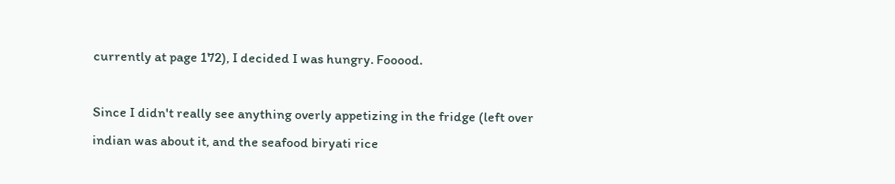currently at page 172), I decided I was hungry. Fooood.

Since I didn't really see anything overly appetizing in the fridge (left over indian was about it, and the seafood biryati rice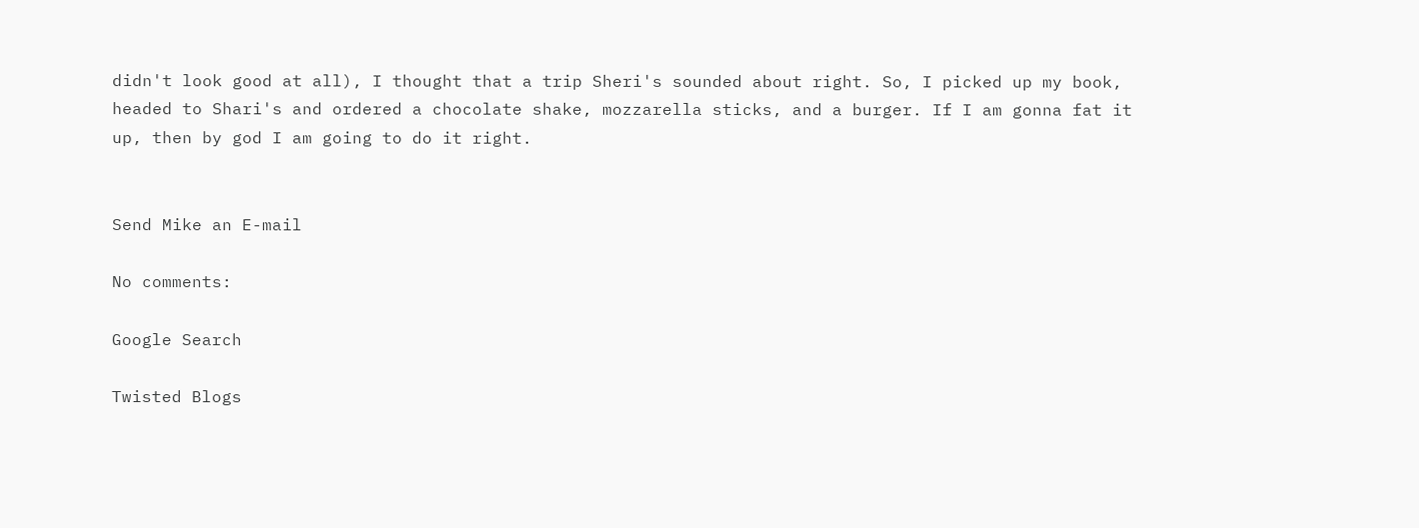didn't look good at all), I thought that a trip Sheri's sounded about right. So, I picked up my book, headed to Shari's and ordered a chocolate shake, mozzarella sticks, and a burger. If I am gonna fat it up, then by god I am going to do it right.


Send Mike an E-mail

No comments:

Google Search

Twisted Blogs